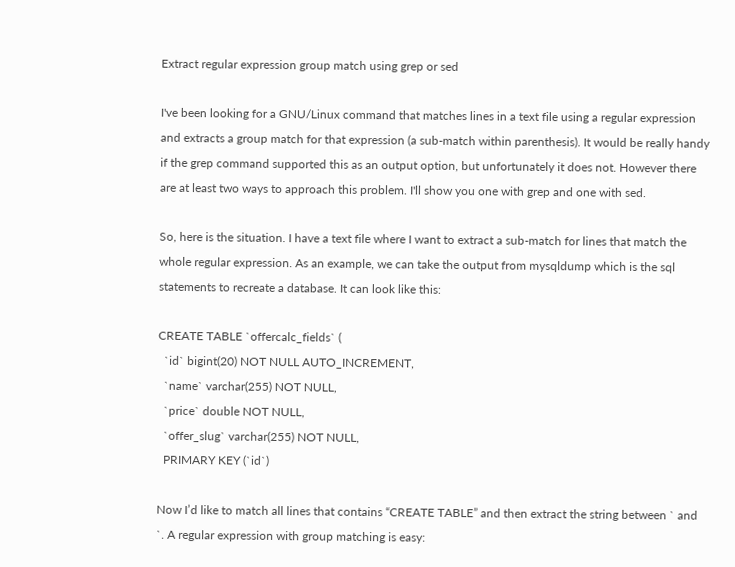Extract regular expression group match using grep or sed

I've been looking for a GNU/Linux command that matches lines in a text file using a regular expression and extracts a group match for that expression (a sub-match within parenthesis). It would be really handy if the grep command supported this as an output option, but unfortunately it does not. However there are at least two ways to approach this problem. I'll show you one with grep and one with sed.

So, here is the situation. I have a text file where I want to extract a sub-match for lines that match the whole regular expression. As an example, we can take the output from mysqldump which is the sql statements to recreate a database. It can look like this:

CREATE TABLE `offercalc_fields` (
  `id` bigint(20) NOT NULL AUTO_INCREMENT,
  `name` varchar(255) NOT NULL,
  `price` double NOT NULL,
  `offer_slug` varchar(255) NOT NULL,
  PRIMARY KEY (`id`)

Now I’d like to match all lines that contains “CREATE TABLE” and then extract the string between ` and `. A regular expression with group matching is easy: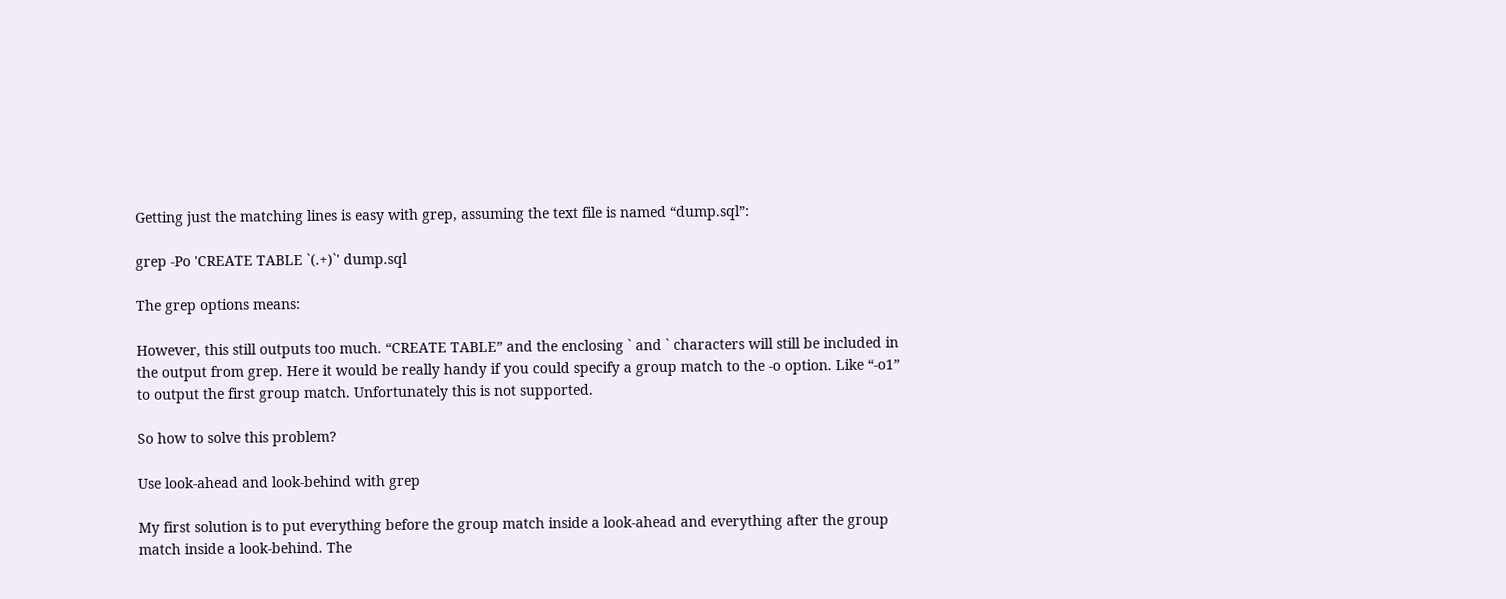Getting just the matching lines is easy with grep, assuming the text file is named “dump.sql”:

grep -Po 'CREATE TABLE `(.+)`' dump.sql

The grep options means:

However, this still outputs too much. “CREATE TABLE” and the enclosing ` and ` characters will still be included in the output from grep. Here it would be really handy if you could specify a group match to the -o option. Like “-o1” to output the first group match. Unfortunately this is not supported.

So how to solve this problem?

Use look-ahead and look-behind with grep

My first solution is to put everything before the group match inside a look-ahead and everything after the group match inside a look-behind. The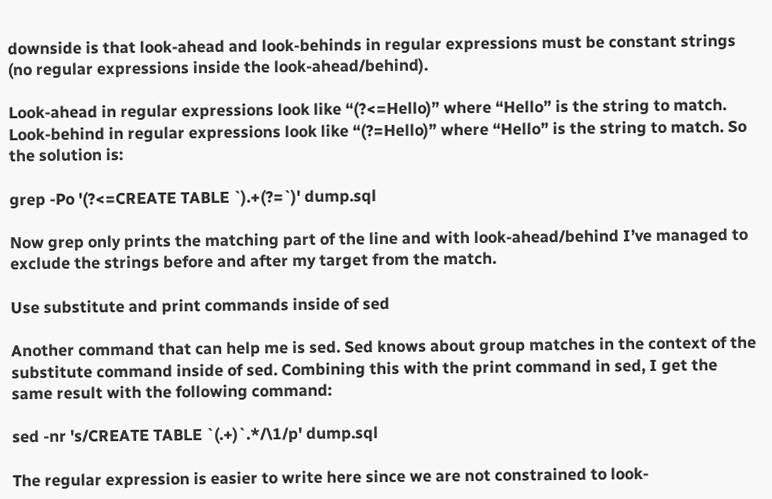downside is that look-ahead and look-behinds in regular expressions must be constant strings (no regular expressions inside the look-ahead/behind).

Look-ahead in regular expressions look like “(?<=Hello)” where “Hello” is the string to match. Look-behind in regular expressions look like “(?=Hello)” where “Hello” is the string to match. So the solution is:

grep -Po '(?<=CREATE TABLE `).+(?=`)' dump.sql

Now grep only prints the matching part of the line and with look-ahead/behind I’ve managed to exclude the strings before and after my target from the match.

Use substitute and print commands inside of sed

Another command that can help me is sed. Sed knows about group matches in the context of the substitute command inside of sed. Combining this with the print command in sed, I get the same result with the following command:

sed -nr 's/CREATE TABLE `(.+)`.*/\1/p' dump.sql

The regular expression is easier to write here since we are not constrained to look-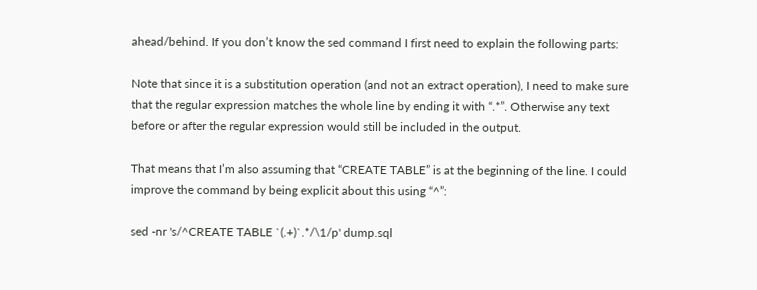ahead/behind. If you don’t know the sed command I first need to explain the following parts:

Note that since it is a substitution operation (and not an extract operation), I need to make sure that the regular expression matches the whole line by ending it with “.*”. Otherwise any text before or after the regular expression would still be included in the output.

That means that I’m also assuming that “CREATE TABLE” is at the beginning of the line. I could improve the command by being explicit about this using “^”:

sed -nr 's/^CREATE TABLE `(.+)`.*/\1/p' dump.sql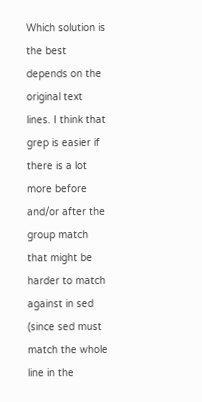Which solution is the best depends on the original text lines. I think that grep is easier if there is a lot more before and/or after the group match that might be harder to match against in sed (since sed must match the whole line in the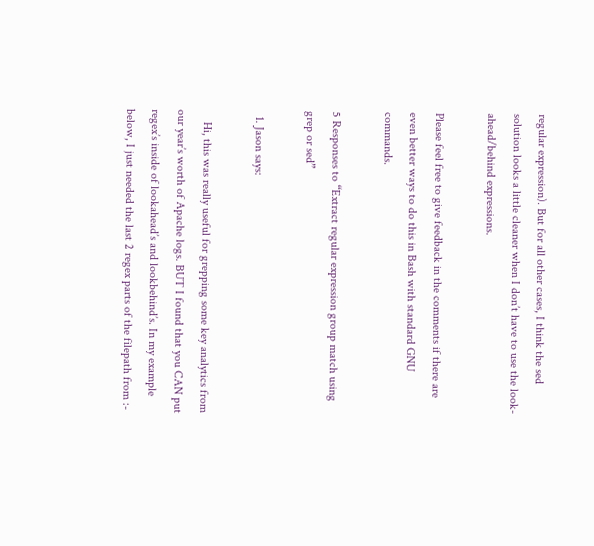regular expression). But for all other cases, I think the sed solution looks a little cleaner when I don’t have to use the look-ahead/behind expressions.

Please feel free to give feedback in the comments if there are even better ways to do this in Bash with standard GNU commands.

5 Responses to “Extract regular expression group match using grep or sed”

  1. Jason says:

    Hi, this was really useful for grepping some key analytics from our year’s worth of Apache logs. BUT I found that you CAN put regex’s inside of lookahead’s and lookbehind’s. In my example below, I just needed the last 2 regex parts of the filepath from :-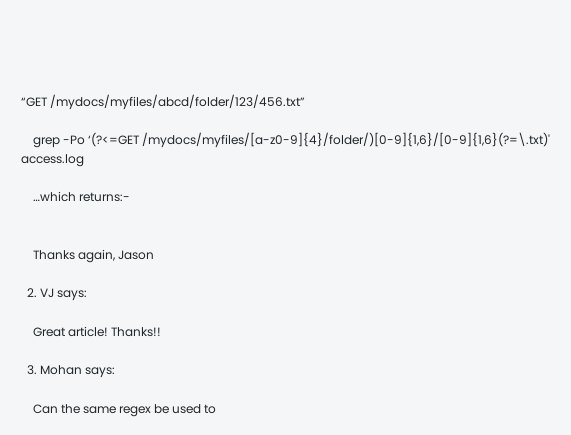“GET /mydocs/myfiles/abcd/folder/123/456.txt”

    grep -Po ‘(?<=GET /mydocs/myfiles/[a-z0-9]{4}/folder/)[0-9]{1,6}/[0-9]{1,6}(?=\.txt)' access.log

    …which returns:-


    Thanks again, Jason

  2. VJ says:

    Great article! Thanks!!

  3. Mohan says:

    Can the same regex be used to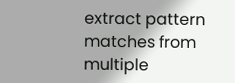extract pattern matches from multiple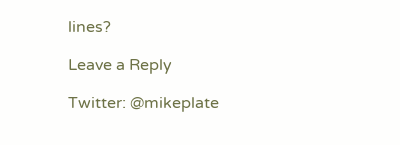lines?

Leave a Reply

Twitter: @mikeplate